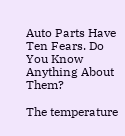Auto Parts Have Ten Fears. Do You Know Anything About Them?

The temperature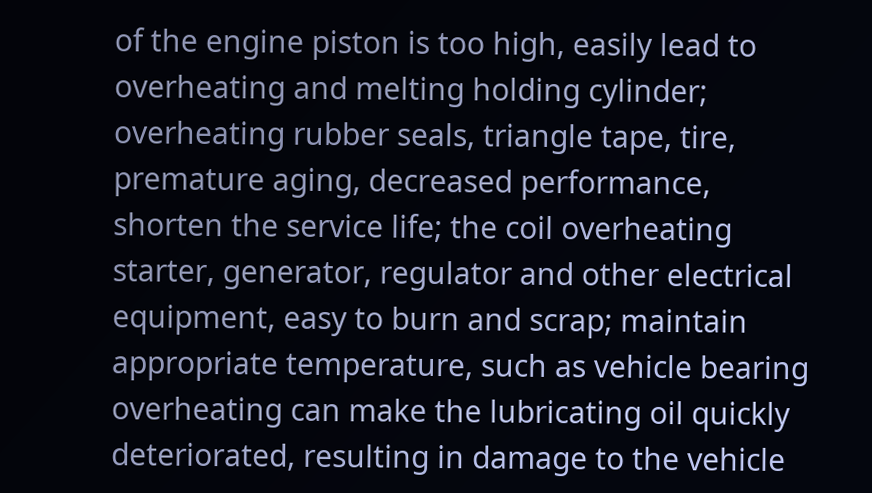of the engine piston is too high, easily lead to overheating and melting holding cylinder; overheating rubber seals, triangle tape, tire, premature aging, decreased performance, shorten the service life; the coil overheating starter, generator, regulator and other electrical equipment, easy to burn and scrap; maintain appropriate temperature, such as vehicle bearing overheating can make the lubricating oil quickly deteriorated, resulting in damage to the vehicle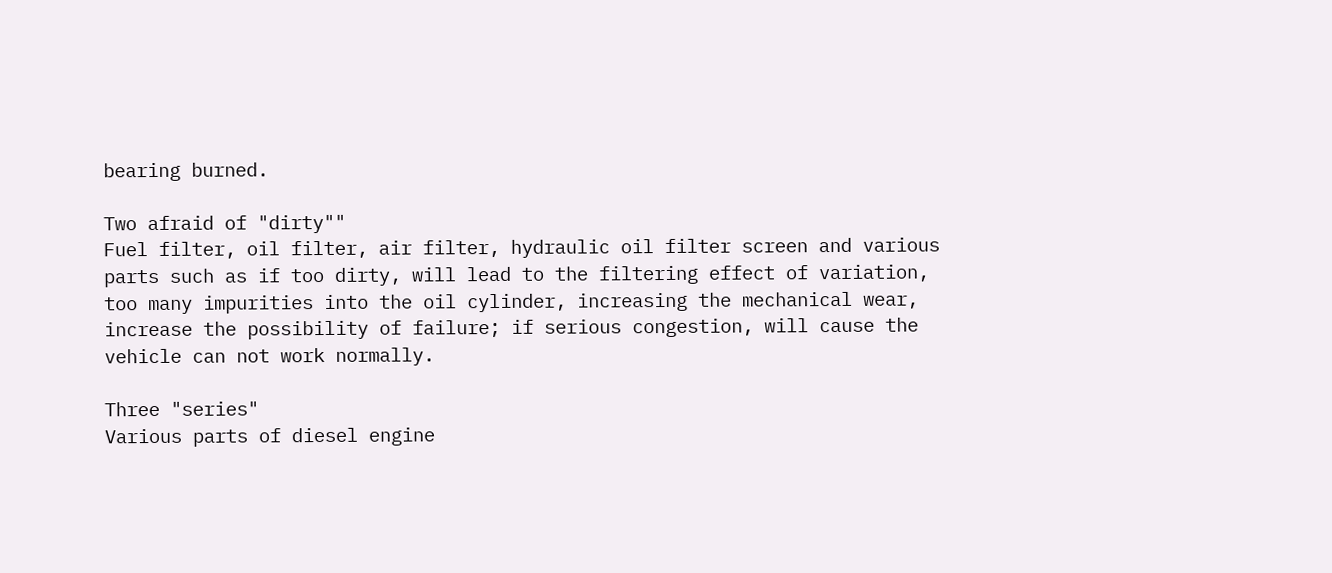bearing burned.

Two afraid of "dirty""
Fuel filter, oil filter, air filter, hydraulic oil filter screen and various parts such as if too dirty, will lead to the filtering effect of variation, too many impurities into the oil cylinder, increasing the mechanical wear, increase the possibility of failure; if serious congestion, will cause the vehicle can not work normally.

Three "series"
Various parts of diesel engine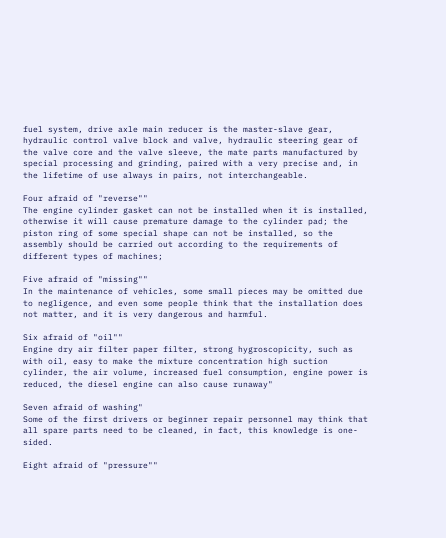fuel system, drive axle main reducer is the master-slave gear, hydraulic control valve block and valve, hydraulic steering gear of the valve core and the valve sleeve, the mate parts manufactured by special processing and grinding, paired with a very precise and, in the lifetime of use always in pairs, not interchangeable.

Four afraid of "reverse""
The engine cylinder gasket can not be installed when it is installed, otherwise it will cause premature damage to the cylinder pad; the piston ring of some special shape can not be installed, so the assembly should be carried out according to the requirements of different types of machines;

Five afraid of "missing""
In the maintenance of vehicles, some small pieces may be omitted due to negligence, and even some people think that the installation does not matter, and it is very dangerous and harmful.

Six afraid of "oil""
Engine dry air filter paper filter, strong hygroscopicity, such as with oil, easy to make the mixture concentration high suction cylinder, the air volume, increased fuel consumption, engine power is reduced, the diesel engine can also cause runaway"

Seven afraid of washing"
Some of the first drivers or beginner repair personnel may think that all spare parts need to be cleaned, in fact, this knowledge is one-sided.

Eight afraid of "pressure""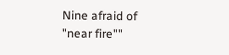Nine afraid of "near fire""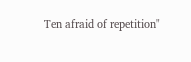Ten afraid of repetition"